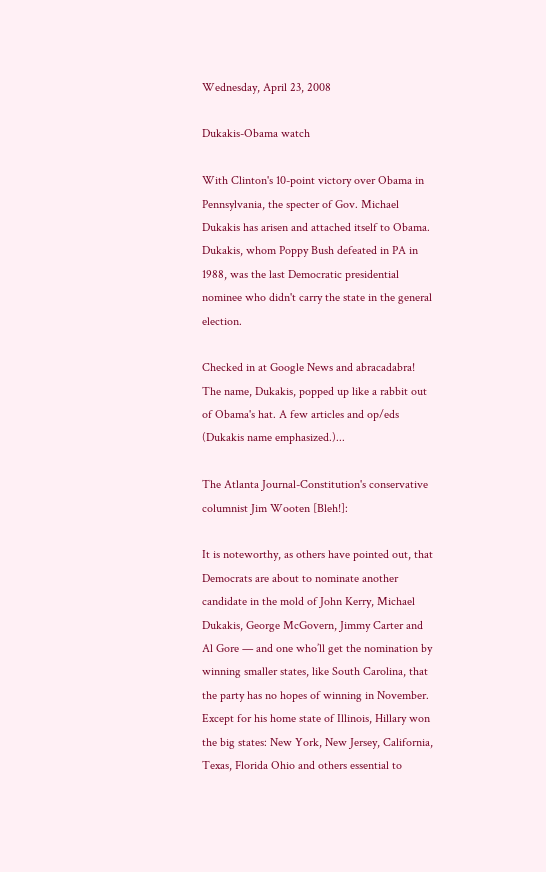Wednesday, April 23, 2008

Dukakis-Obama watch

With Clinton's 10-point victory over Obama in Pennsylvania, the specter of Gov. Michael Dukakis has arisen and attached itself to Obama. Dukakis, whom Poppy Bush defeated in PA in 1988, was the last Democratic presidential nominee who didn't carry the state in the general election.

Checked in at Google News and abracadabra! The name, Dukakis, popped up like a rabbit out of Obama's hat. A few articles and op/eds (Dukakis name emphasized.)...

The Atlanta Journal-Constitution's conservative columnist Jim Wooten [Bleh!]:

It is noteworthy, as others have pointed out, that Democrats are about to nominate another candidate in the mold of John Kerry, Michael Dukakis, George McGovern, Jimmy Carter and Al Gore — and one who’ll get the nomination by winning smaller states, like South Carolina, that the party has no hopes of winning in November. Except for his home state of Illinois, Hillary won the big states: New York, New Jersey, California, Texas, Florida Ohio and others essential to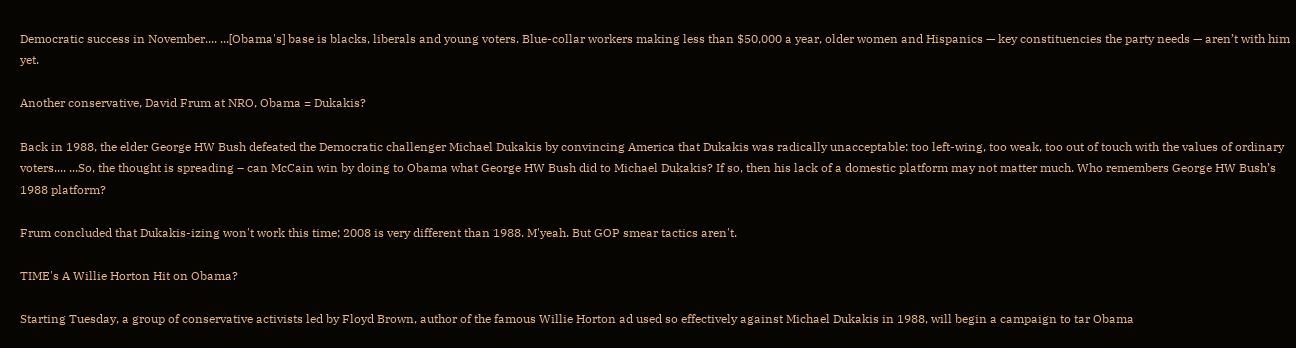Democratic success in November.... ...[Obama's] base is blacks, liberals and young voters. Blue-collar workers making less than $50,000 a year, older women and Hispanics — key constituencies the party needs — aren’t with him yet.

Another conservative, David Frum at NRO, Obama = Dukakis?

Back in 1988, the elder George HW Bush defeated the Democratic challenger Michael Dukakis by convincing America that Dukakis was radically unacceptable: too left-wing, too weak, too out of touch with the values of ordinary voters.... ...So, the thought is spreading – can McCain win by doing to Obama what George HW Bush did to Michael Dukakis? If so, then his lack of a domestic platform may not matter much. Who remembers George HW Bush’s 1988 platform?

Frum concluded that Dukakis-izing won't work this time; 2008 is very different than 1988. M'yeah. But GOP smear tactics aren't.

TIME's A Willie Horton Hit on Obama?

Starting Tuesday, a group of conservative activists led by Floyd Brown, author of the famous Willie Horton ad used so effectively against Michael Dukakis in 1988, will begin a campaign to tar Obama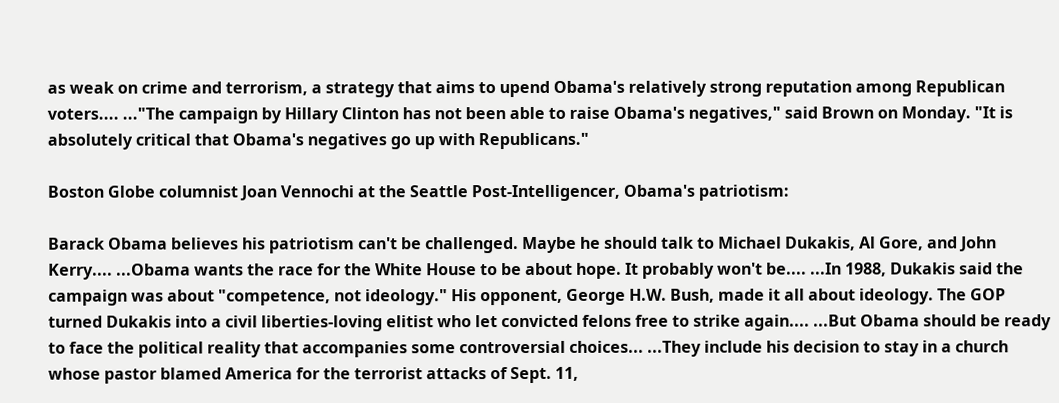as weak on crime and terrorism, a strategy that aims to upend Obama's relatively strong reputation among Republican voters.... ..."The campaign by Hillary Clinton has not been able to raise Obama's negatives," said Brown on Monday. "It is absolutely critical that Obama's negatives go up with Republicans."

Boston Globe columnist Joan Vennochi at the Seattle Post-Intelligencer, Obama's patriotism:

Barack Obama believes his patriotism can't be challenged. Maybe he should talk to Michael Dukakis, Al Gore, and John Kerry.... ...Obama wants the race for the White House to be about hope. It probably won't be.... ...In 1988, Dukakis said the campaign was about "competence, not ideology." His opponent, George H.W. Bush, made it all about ideology. The GOP turned Dukakis into a civil liberties-loving elitist who let convicted felons free to strike again.... ...But Obama should be ready to face the political reality that accompanies some controversial choices... ...They include his decision to stay in a church whose pastor blamed America for the terrorist attacks of Sept. 11,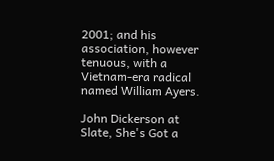2001; and his association, however tenuous, with a Vietnam-era radical named William Ayers.

John Dickerson at Slate, She's Got a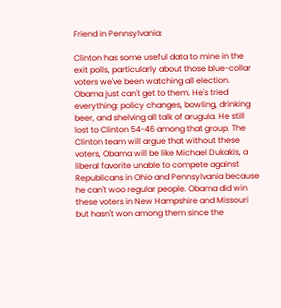Friend in Pennsylvania:

Clinton has some useful data to mine in the exit polls, particularly about those blue-collar voters we've been watching all election. Obama just can't get to them. He's tried everything: policy changes, bowling, drinking beer, and shelving all talk of arugula. He still lost to Clinton 54-46 among that group. The Clinton team will argue that without these voters, Obama will be like Michael Dukakis, a liberal favorite unable to compete against Republicans in Ohio and Pennsylvania because he can't woo regular people. Obama did win these voters in New Hampshire and Missouri but hasn't won among them since the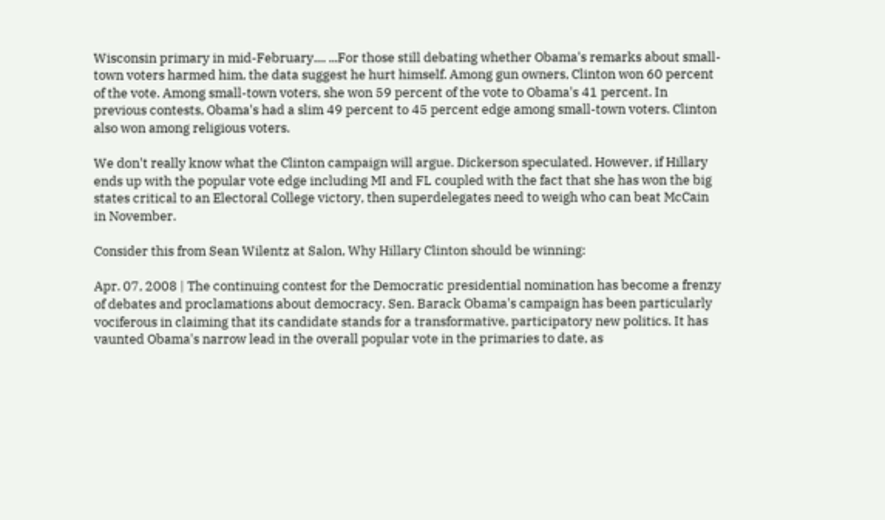Wisconsin primary in mid-February.... ...For those still debating whether Obama's remarks about small-town voters harmed him, the data suggest he hurt himself. Among gun owners, Clinton won 60 percent of the vote. Among small-town voters, she won 59 percent of the vote to Obama's 41 percent. In previous contests, Obama's had a slim 49 percent to 45 percent edge among small-town voters. Clinton also won among religious voters.

We don't really know what the Clinton campaign will argue. Dickerson speculated. However, if Hillary ends up with the popular vote edge including MI and FL coupled with the fact that she has won the big states critical to an Electoral College victory, then superdelegates need to weigh who can beat McCain in November.

Consider this from Sean Wilentz at Salon, Why Hillary Clinton should be winning:

Apr. 07, 2008 | The continuing contest for the Democratic presidential nomination has become a frenzy of debates and proclamations about democracy. Sen. Barack Obama's campaign has been particularly vociferous in claiming that its candidate stands for a transformative, participatory new politics. It has vaunted Obama's narrow lead in the overall popular vote in the primaries to date, as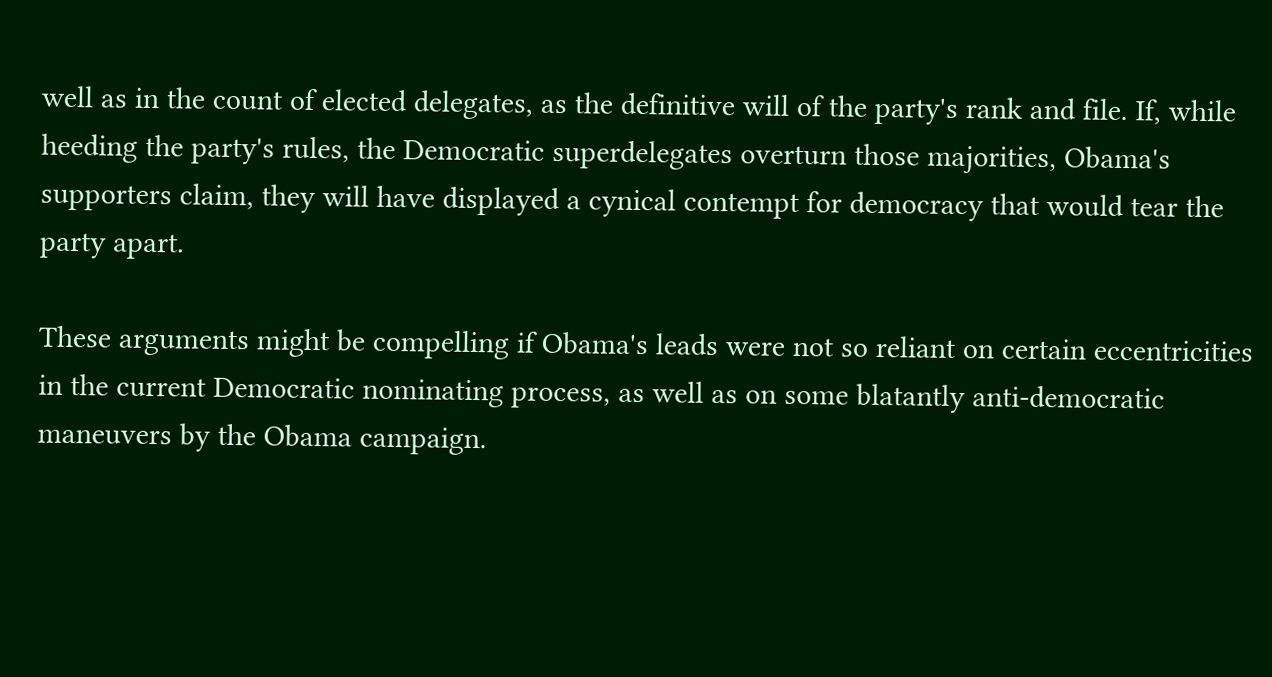well as in the count of elected delegates, as the definitive will of the party's rank and file. If, while heeding the party's rules, the Democratic superdelegates overturn those majorities, Obama's supporters claim, they will have displayed a cynical contempt for democracy that would tear the party apart.

These arguments might be compelling if Obama's leads were not so reliant on certain eccentricities in the current Democratic nominating process, as well as on some blatantly anti-democratic maneuvers by the Obama campaign.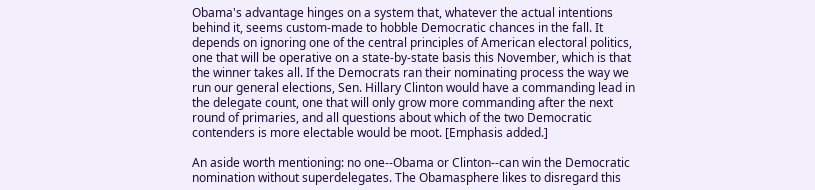Obama's advantage hinges on a system that, whatever the actual intentions behind it, seems custom-made to hobble Democratic chances in the fall. It depends on ignoring one of the central principles of American electoral politics, one that will be operative on a state-by-state basis this November, which is that the winner takes all. If the Democrats ran their nominating process the way we run our general elections, Sen. Hillary Clinton would have a commanding lead in the delegate count, one that will only grow more commanding after the next round of primaries, and all questions about which of the two Democratic contenders is more electable would be moot. [Emphasis added.]

An aside worth mentioning: no one--Obama or Clinton--can win the Democratic nomination without superdelegates. The Obamasphere likes to disregard this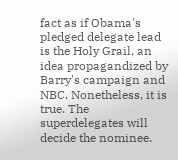fact as if Obama's pledged delegate lead is the Holy Grail, an idea propagandized by Barry's campaign and NBC. Nonetheless, it is true. The superdelegates will decide the nominee.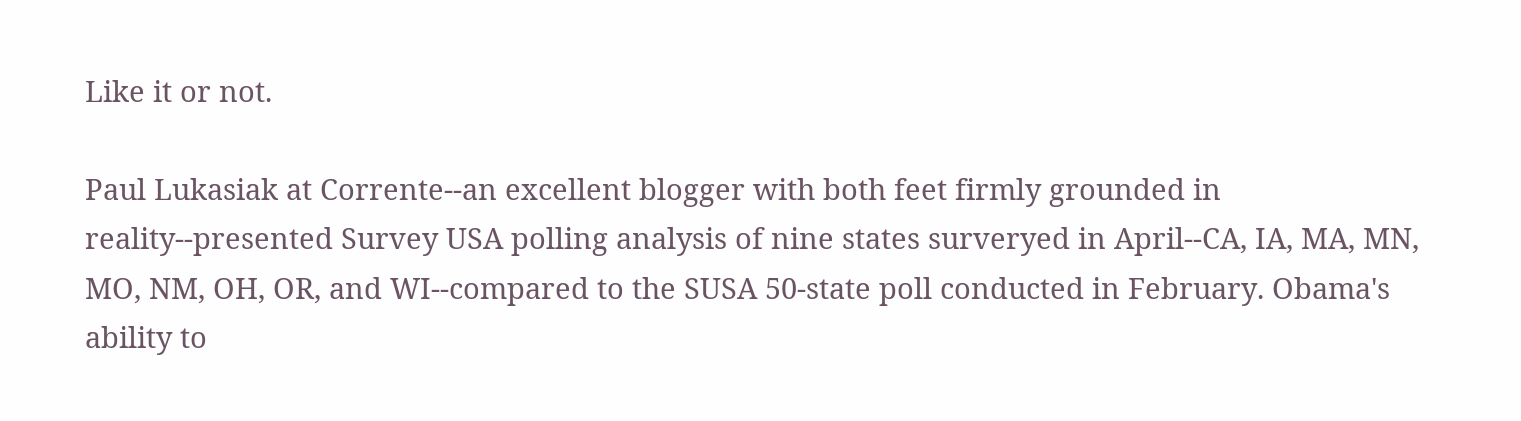Like it or not.

Paul Lukasiak at Corrente--an excellent blogger with both feet firmly grounded in reality--presented Survey USA polling analysis of nine states surveryed in April--CA, IA, MA, MN, MO, NM, OH, OR, and WI--compared to the SUSA 50-state poll conducted in February. Obama's ability to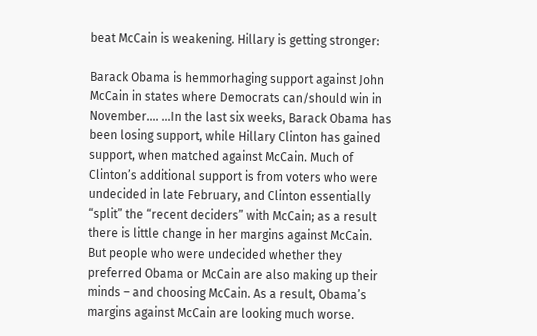beat McCain is weakening. Hillary is getting stronger:

Barack Obama is hemmorhaging support against John McCain in states where Democrats can/should win in November.... ...In the last six weeks, Barack Obama has been losing support, while Hillary Clinton has gained support, when matched against McCain. Much of Clinton’s additional support is from voters who were undecided in late February, and Clinton essentially “split” the “recent deciders” with McCain; as a result there is little change in her margins against McCain. But people who were undecided whether they preferred Obama or McCain are also making up their minds – and choosing McCain. As a result, Obama’s margins against McCain are looking much worse.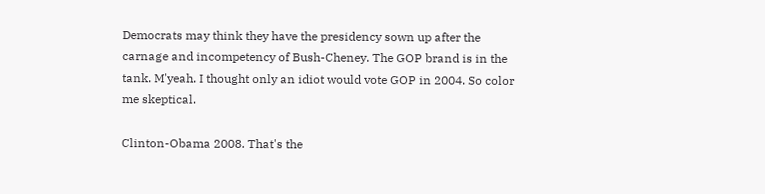Democrats may think they have the presidency sown up after the carnage and incompetency of Bush-Cheney. The GOP brand is in the tank. M'yeah. I thought only an idiot would vote GOP in 2004. So color me skeptical.

Clinton-Obama 2008. That's the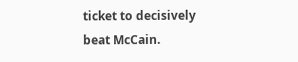ticket to decisively beat McCain.